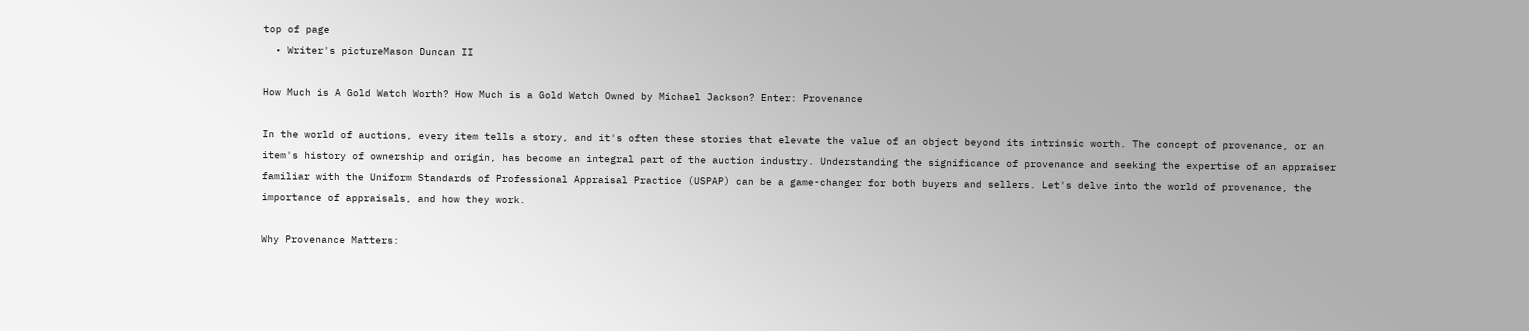top of page
  • Writer's pictureMason Duncan II

How Much is A Gold Watch Worth? How Much is a Gold Watch Owned by Michael Jackson? Enter: Provenance

In the world of auctions, every item tells a story, and it's often these stories that elevate the value of an object beyond its intrinsic worth. The concept of provenance, or an item's history of ownership and origin, has become an integral part of the auction industry. Understanding the significance of provenance and seeking the expertise of an appraiser familiar with the Uniform Standards of Professional Appraisal Practice (USPAP) can be a game-changer for both buyers and sellers. Let's delve into the world of provenance, the importance of appraisals, and how they work.

Why Provenance Matters: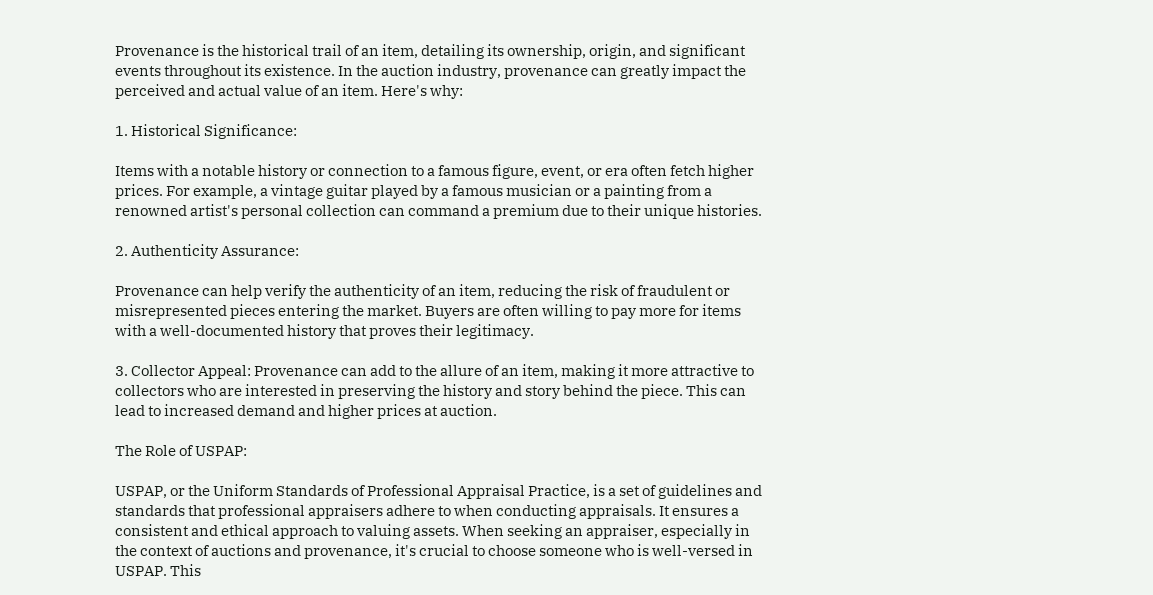Provenance is the historical trail of an item, detailing its ownership, origin, and significant events throughout its existence. In the auction industry, provenance can greatly impact the perceived and actual value of an item. Here's why:

1. Historical Significance:

Items with a notable history or connection to a famous figure, event, or era often fetch higher prices. For example, a vintage guitar played by a famous musician or a painting from a renowned artist's personal collection can command a premium due to their unique histories.

2. Authenticity Assurance:

Provenance can help verify the authenticity of an item, reducing the risk of fraudulent or misrepresented pieces entering the market. Buyers are often willing to pay more for items with a well-documented history that proves their legitimacy.

3. Collector Appeal: Provenance can add to the allure of an item, making it more attractive to collectors who are interested in preserving the history and story behind the piece. This can lead to increased demand and higher prices at auction.

The Role of USPAP:

USPAP, or the Uniform Standards of Professional Appraisal Practice, is a set of guidelines and standards that professional appraisers adhere to when conducting appraisals. It ensures a consistent and ethical approach to valuing assets. When seeking an appraiser, especially in the context of auctions and provenance, it's crucial to choose someone who is well-versed in USPAP. This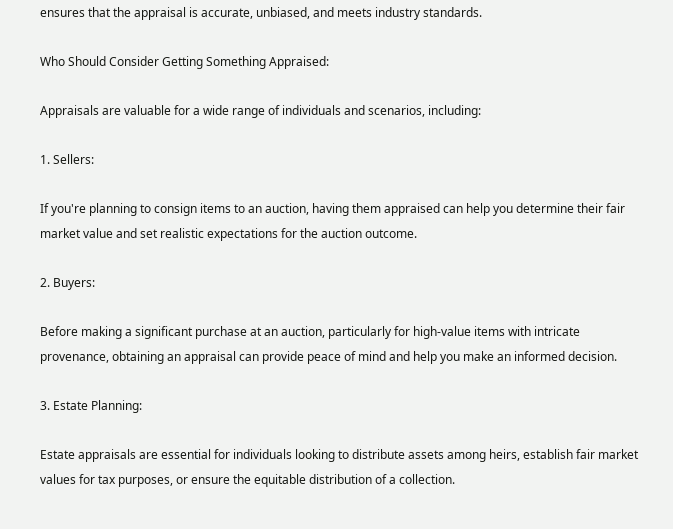ensures that the appraisal is accurate, unbiased, and meets industry standards.

Who Should Consider Getting Something Appraised:

Appraisals are valuable for a wide range of individuals and scenarios, including:

1. Sellers:

If you're planning to consign items to an auction, having them appraised can help you determine their fair market value and set realistic expectations for the auction outcome.

2. Buyers:

Before making a significant purchase at an auction, particularly for high-value items with intricate provenance, obtaining an appraisal can provide peace of mind and help you make an informed decision.

3. Estate Planning:

Estate appraisals are essential for individuals looking to distribute assets among heirs, establish fair market values for tax purposes, or ensure the equitable distribution of a collection.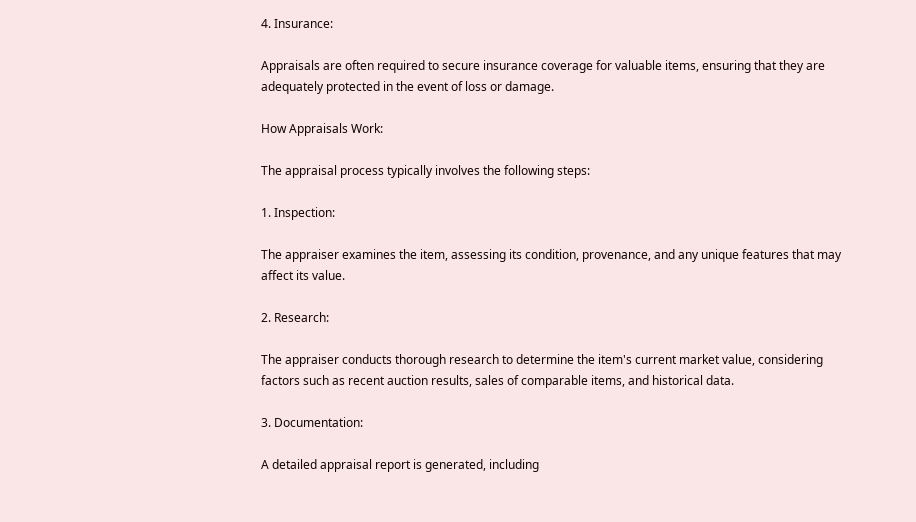4. Insurance:

Appraisals are often required to secure insurance coverage for valuable items, ensuring that they are adequately protected in the event of loss or damage.

How Appraisals Work:

The appraisal process typically involves the following steps:

1. Inspection:

The appraiser examines the item, assessing its condition, provenance, and any unique features that may affect its value.

2. Research:

The appraiser conducts thorough research to determine the item's current market value, considering factors such as recent auction results, sales of comparable items, and historical data.

3. Documentation:

A detailed appraisal report is generated, including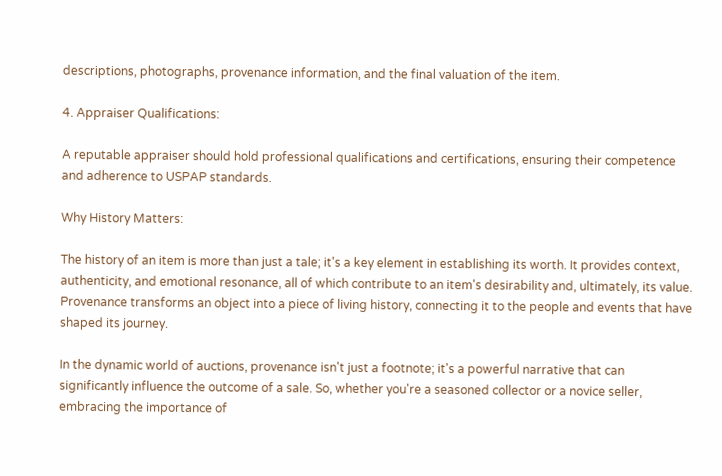descriptions, photographs, provenance information, and the final valuation of the item.

4. Appraiser Qualifications:

A reputable appraiser should hold professional qualifications and certifications, ensuring their competence and adherence to USPAP standards.

Why History Matters:

The history of an item is more than just a tale; it's a key element in establishing its worth. It provides context, authenticity, and emotional resonance, all of which contribute to an item's desirability and, ultimately, its value. Provenance transforms an object into a piece of living history, connecting it to the people and events that have shaped its journey.

In the dynamic world of auctions, provenance isn't just a footnote; it's a powerful narrative that can significantly influence the outcome of a sale. So, whether you're a seasoned collector or a novice seller, embracing the importance of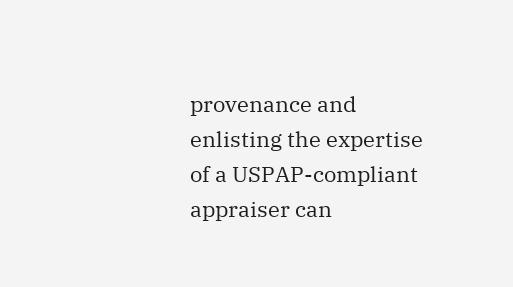provenance and enlisting the expertise of a USPAP-compliant appraiser can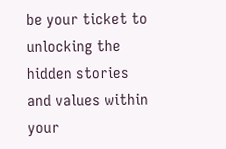be your ticket to unlocking the hidden stories and values within your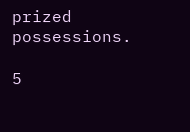prized possessions.

5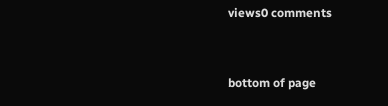views0 comments


bottom of page